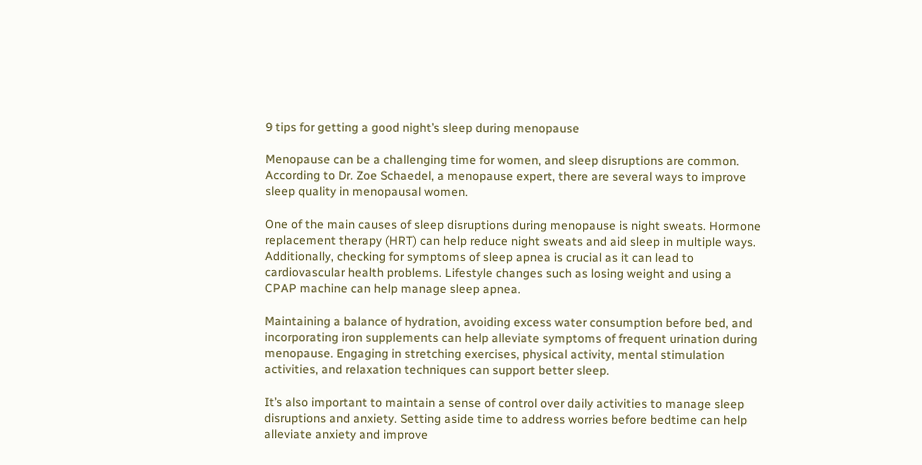9 tips for getting a good night’s sleep during menopause

Menopause can be a challenging time for women, and sleep disruptions are common. According to Dr. Zoe Schaedel, a menopause expert, there are several ways to improve sleep quality in menopausal women.

One of the main causes of sleep disruptions during menopause is night sweats. Hormone replacement therapy (HRT) can help reduce night sweats and aid sleep in multiple ways. Additionally, checking for symptoms of sleep apnea is crucial as it can lead to cardiovascular health problems. Lifestyle changes such as losing weight and using a CPAP machine can help manage sleep apnea.

Maintaining a balance of hydration, avoiding excess water consumption before bed, and incorporating iron supplements can help alleviate symptoms of frequent urination during menopause. Engaging in stretching exercises, physical activity, mental stimulation activities, and relaxation techniques can support better sleep.

It’s also important to maintain a sense of control over daily activities to manage sleep disruptions and anxiety. Setting aside time to address worries before bedtime can help alleviate anxiety and improve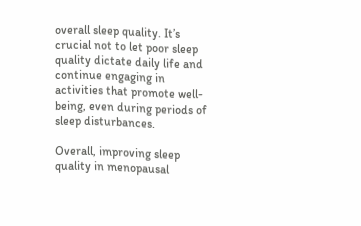overall sleep quality. It’s crucial not to let poor sleep quality dictate daily life and continue engaging in activities that promote well-being, even during periods of sleep disturbances.

Overall, improving sleep quality in menopausal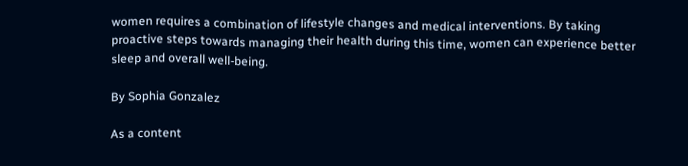women requires a combination of lifestyle changes and medical interventions. By taking proactive steps towards managing their health during this time, women can experience better sleep and overall well-being.

By Sophia Gonzalez

As a content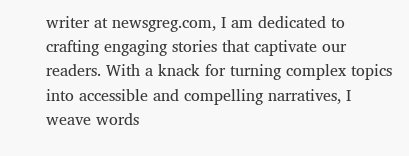writer at newsgreg.com, I am dedicated to crafting engaging stories that captivate our readers. With a knack for turning complex topics into accessible and compelling narratives, I weave words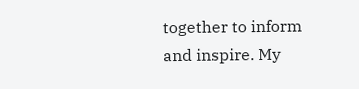together to inform and inspire. My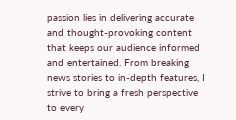passion lies in delivering accurate and thought-provoking content that keeps our audience informed and entertained. From breaking news stories to in-depth features, I strive to bring a fresh perspective to every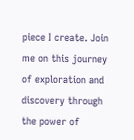piece I create. Join me on this journey of exploration and discovery through the power of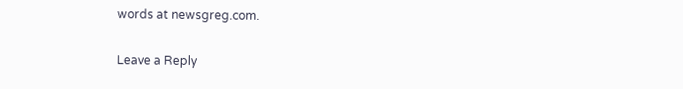words at newsgreg.com.

Leave a Reply